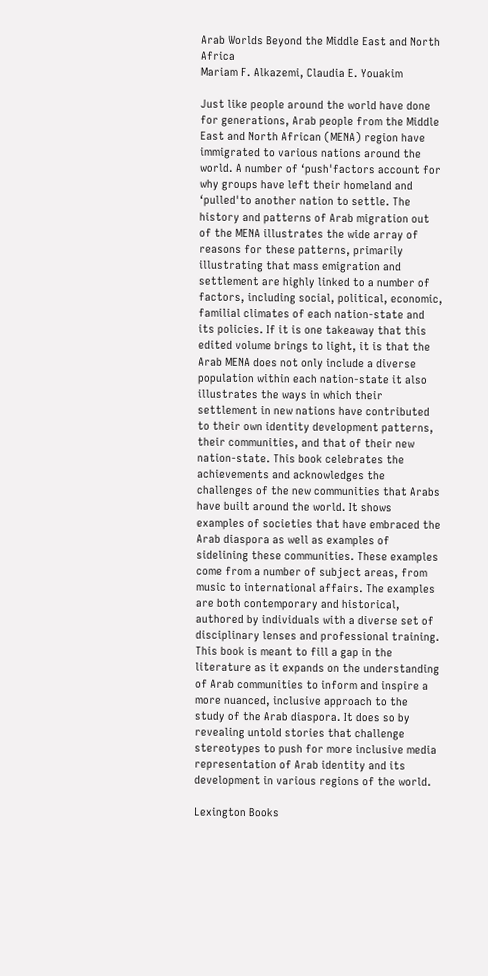Arab Worlds Beyond the Middle East and North Africa
Mariam F. Alkazemi, Claudia E. Youakim

Just like people around the world have done for generations, Arab people from the Middle East and North African (MENA) region have immigrated to various nations around the world. A number of ‘push'factors account for why groups have left their homeland and ‘pulled'to another nation to settle. The history and patterns of Arab migration out of the MENA illustrates the wide array of reasons for these patterns, primarily illustrating that mass emigration and settlement are highly linked to a number of factors, including social, political, economic, familial climates of each nation-state and its policies. If it is one takeaway that this edited volume brings to light, it is that the Arab MENA does not only include a diverse population within each nation-state it also illustrates the ways in which their settlement in new nations have contributed to their own identity development patterns, their communities, and that of their new nation-state. This book celebrates the achievements and acknowledges the challenges of the new communities that Arabs have built around the world. It shows examples of societies that have embraced the Arab diaspora as well as examples of sidelining these communities. These examples come from a number of subject areas, from music to international affairs. The examples are both contemporary and historical, authored by individuals with a diverse set of disciplinary lenses and professional training. This book is meant to fill a gap in the literature as it expands on the understanding of Arab communities to inform and inspire a more nuanced, inclusive approach to the study of the Arab diaspora. It does so by revealing untold stories that challenge stereotypes to push for more inclusive media representation of Arab identity and its development in various regions of the world.

Lexington Books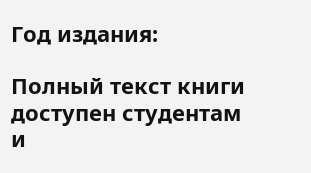Год издания:

Полный текст книги доступен студентам и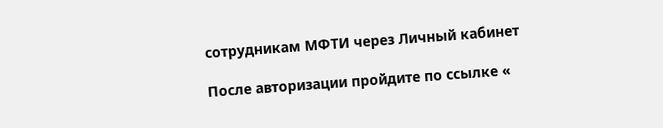сотрудникам МФТИ через Личный кабинет

После авторизации пройдите по ссылке «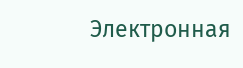Электронная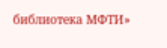библиотека МФТИ»